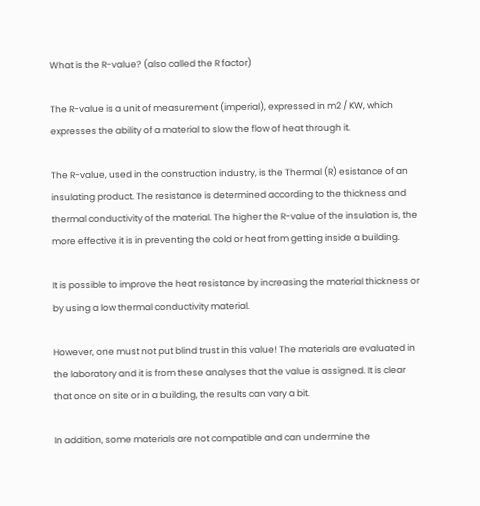What is the R-value? (also called the R factor)

The R-value is a unit of measurement (imperial), expressed in m2 / KW, which expresses the ability of a material to slow the flow of heat through it.

The R-value, used in the construction industry, is the Thermal (R) esistance of an insulating product. The resistance is determined according to the thickness and thermal conductivity of the material. The higher the R-value of the insulation is, the more effective it is in preventing the cold or heat from getting inside a building.

It is possible to improve the heat resistance by increasing the material thickness or by using a low thermal conductivity material.

However, one must not put blind trust in this value! The materials are evaluated in the laboratory and it is from these analyses that the value is assigned. It is clear that once on site or in a building, the results can vary a bit.

In addition, some materials are not compatible and can undermine the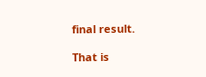final result.

That is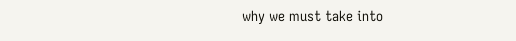why we must take into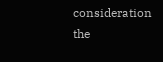consideration the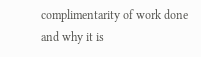complimentarity of work done and why it is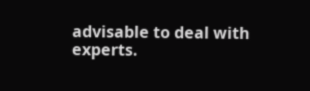advisable to deal with experts.